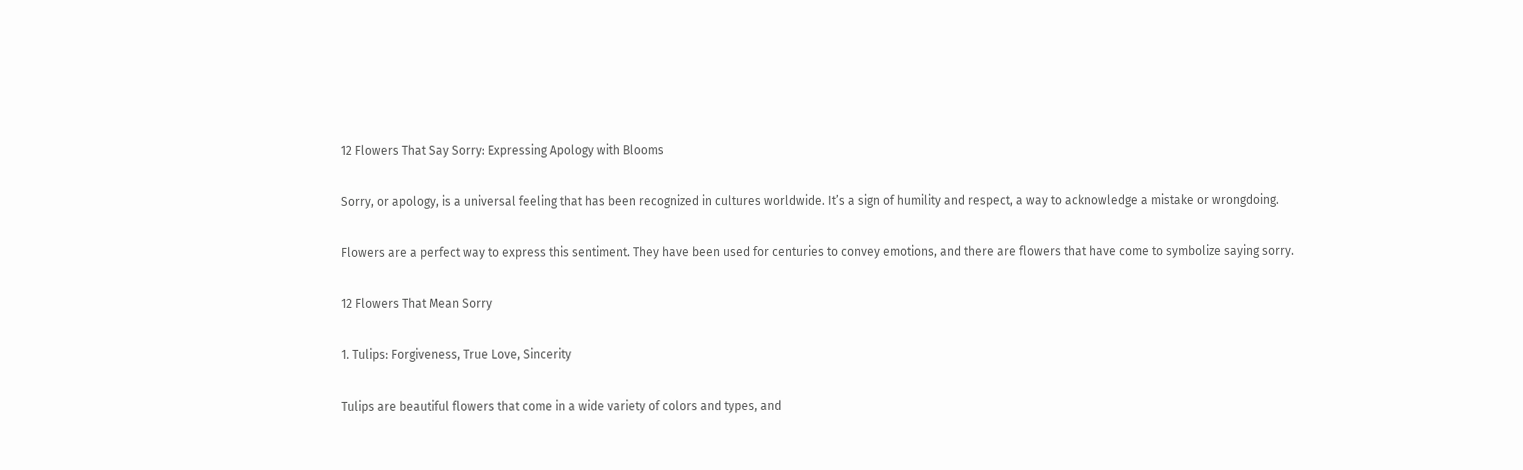12 Flowers That Say Sorry: Expressing Apology with Blooms

Sorry, or apology, is a universal feeling that has been recognized in cultures worldwide. It’s a sign of humility and respect, a way to acknowledge a mistake or wrongdoing.

Flowers are a perfect way to express this sentiment. They have been used for centuries to convey emotions, and there are flowers that have come to symbolize saying sorry.

12 Flowers That Mean Sorry

1. Tulips: Forgiveness, True Love, Sincerity

Tulips are beautiful flowers that come in a wide variety of colors and types, and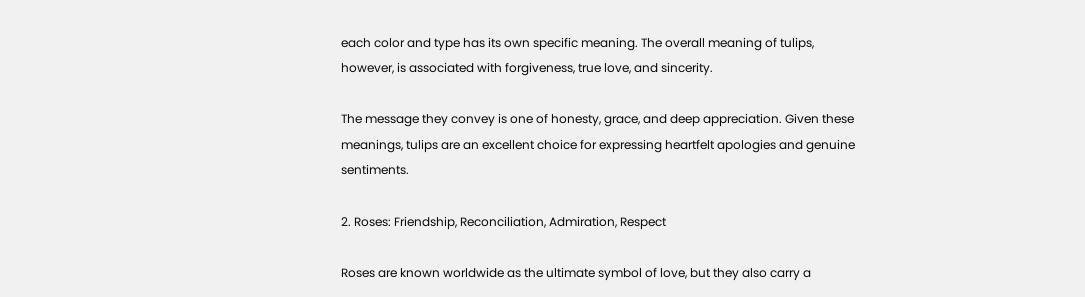each color and type has its own specific meaning. The overall meaning of tulips, however, is associated with forgiveness, true love, and sincerity.

The message they convey is one of honesty, grace, and deep appreciation. Given these meanings, tulips are an excellent choice for expressing heartfelt apologies and genuine sentiments.

2. Roses: Friendship, Reconciliation, Admiration, Respect

Roses are known worldwide as the ultimate symbol of love, but they also carry a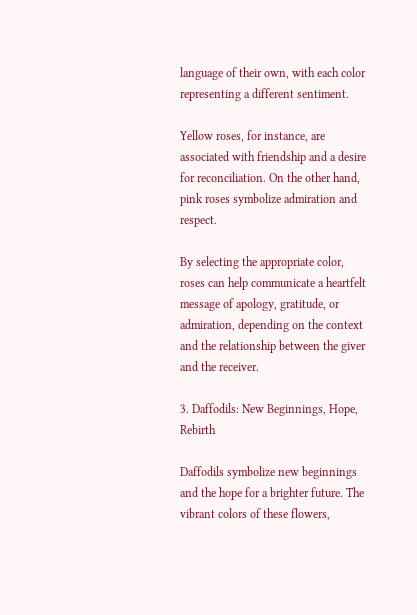language of their own, with each color representing a different sentiment.

Yellow roses, for instance, are associated with friendship and a desire for reconciliation. On the other hand, pink roses symbolize admiration and respect.

By selecting the appropriate color, roses can help communicate a heartfelt message of apology, gratitude, or admiration, depending on the context and the relationship between the giver and the receiver.

3. Daffodils: New Beginnings, Hope, Rebirth

Daffodils symbolize new beginnings and the hope for a brighter future. The vibrant colors of these flowers,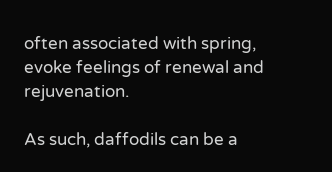often associated with spring, evoke feelings of renewal and rejuvenation.

As such, daffodils can be a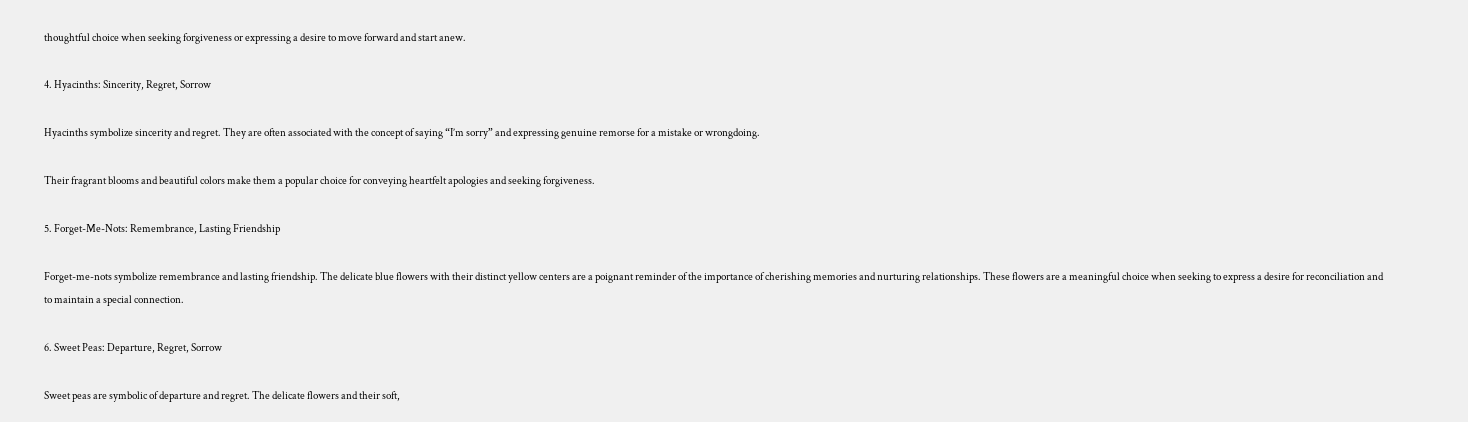thoughtful choice when seeking forgiveness or expressing a desire to move forward and start anew.

4. Hyacinths: Sincerity, Regret, Sorrow

Hyacinths symbolize sincerity and regret. They are often associated with the concept of saying “I’m sorry” and expressing genuine remorse for a mistake or wrongdoing.

Their fragrant blooms and beautiful colors make them a popular choice for conveying heartfelt apologies and seeking forgiveness.

5. Forget-Me-Nots: Remembrance, Lasting Friendship

Forget-me-nots symbolize remembrance and lasting friendship. The delicate blue flowers with their distinct yellow centers are a poignant reminder of the importance of cherishing memories and nurturing relationships. These flowers are a meaningful choice when seeking to express a desire for reconciliation and to maintain a special connection.

6. Sweet Peas: Departure, Regret, Sorrow

Sweet peas are symbolic of departure and regret. The delicate flowers and their soft,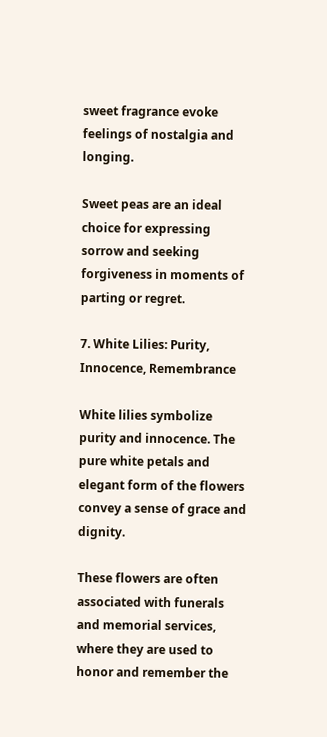sweet fragrance evoke feelings of nostalgia and longing.

Sweet peas are an ideal choice for expressing sorrow and seeking forgiveness in moments of parting or regret.

7. White Lilies: Purity, Innocence, Remembrance

White lilies symbolize purity and innocence. The pure white petals and elegant form of the flowers convey a sense of grace and dignity.

These flowers are often associated with funerals and memorial services, where they are used to honor and remember the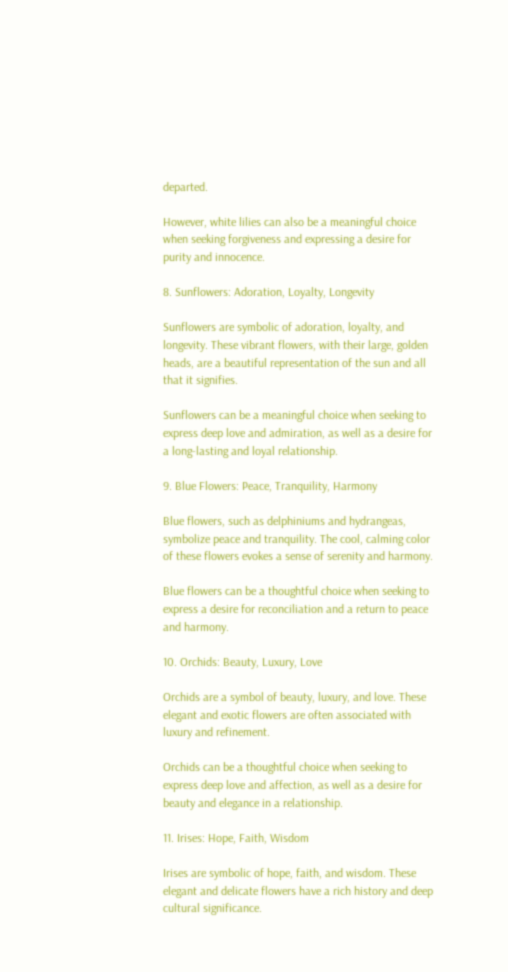departed.

However, white lilies can also be a meaningful choice when seeking forgiveness and expressing a desire for purity and innocence.

8. Sunflowers: Adoration, Loyalty, Longevity

Sunflowers are symbolic of adoration, loyalty, and longevity. These vibrant flowers, with their large, golden heads, are a beautiful representation of the sun and all that it signifies.

Sunflowers can be a meaningful choice when seeking to express deep love and admiration, as well as a desire for a long-lasting and loyal relationship.

9. Blue Flowers: Peace, Tranquility, Harmony

Blue flowers, such as delphiniums and hydrangeas, symbolize peace and tranquility. The cool, calming color of these flowers evokes a sense of serenity and harmony.

Blue flowers can be a thoughtful choice when seeking to express a desire for reconciliation and a return to peace and harmony.

10. Orchids: Beauty, Luxury, Love

Orchids are a symbol of beauty, luxury, and love. These elegant and exotic flowers are often associated with luxury and refinement.

Orchids can be a thoughtful choice when seeking to express deep love and affection, as well as a desire for beauty and elegance in a relationship.

11. Irises: Hope, Faith, Wisdom

Irises are symbolic of hope, faith, and wisdom. These elegant and delicate flowers have a rich history and deep cultural significance.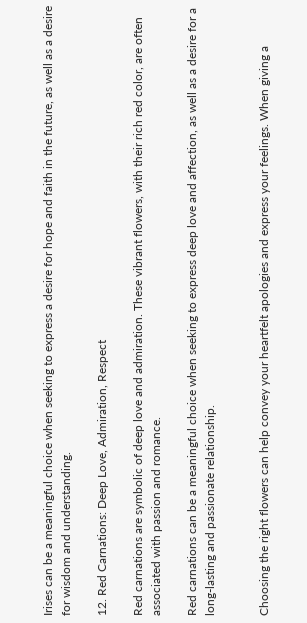Irises can be a meaningful choice when seeking to express a desire for hope and faith in the future, as well as a desire for wisdom and understanding.

12. Red Carnations: Deep Love, Admiration, Respect

Red carnations are symbolic of deep love and admiration. These vibrant flowers, with their rich red color, are often associated with passion and romance.

Red carnations can be a meaningful choice when seeking to express deep love and affection, as well as a desire for a long-lasting and passionate relationship.


Choosing the right flowers can help convey your heartfelt apologies and express your feelings. When giving a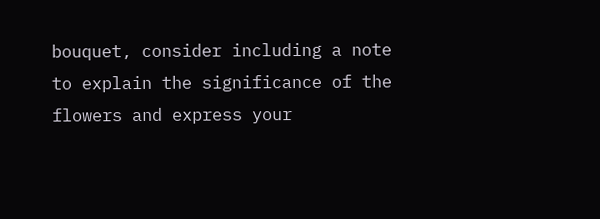bouquet, consider including a note to explain the significance of the flowers and express your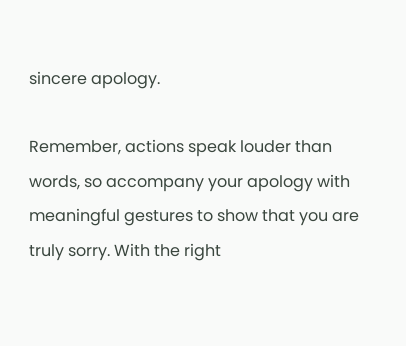sincere apology.

Remember, actions speak louder than words, so accompany your apology with meaningful gestures to show that you are truly sorry. With the right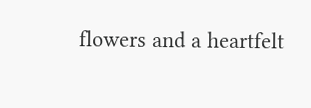flowers and a heartfelt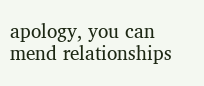apology, you can mend relationships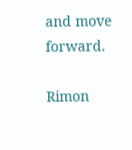and move forward.

Rimon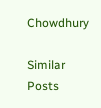Chowdhury

Similar Posts